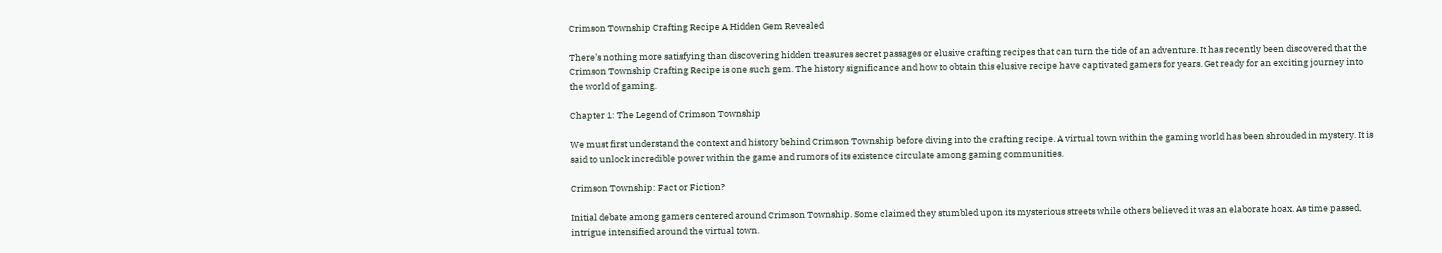Crimson Township Crafting Recipe A Hidden Gem Revealed

There’s nothing more satisfying than discovering hidden treasures secret passages or elusive crafting recipes that can turn the tide of an adventure. It has recently been discovered that the Crimson Township Crafting Recipe is one such gem. The history significance and how to obtain this elusive recipe have captivated gamers for years. Get ready for an exciting journey into the world of gaming.

Chapter 1: The Legend of Crimson Township

We must first understand the context and history behind Crimson Township before diving into the crafting recipe. A virtual town within the gaming world has been shrouded in mystery. It is said to unlock incredible power within the game and rumors of its existence circulate among gaming communities.

Crimson Township: Fact or Fiction?

Initial debate among gamers centered around Crimson Township. Some claimed they stumbled upon its mysterious streets while others believed it was an elaborate hoax. As time passed, intrigue intensified around the virtual town.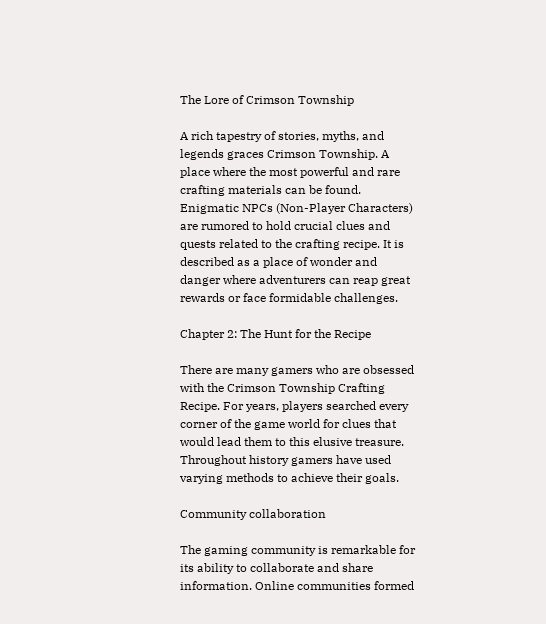The Lore of Crimson Township

A rich tapestry of stories, myths, and legends graces Crimson Township. A place where the most powerful and rare crafting materials can be found. Enigmatic NPCs (Non-Player Characters) are rumored to hold crucial clues and quests related to the crafting recipe. It is described as a place of wonder and danger where adventurers can reap great rewards or face formidable challenges.

Chapter 2: The Hunt for the Recipe

There are many gamers who are obsessed with the Crimson Township Crafting Recipe. For years, players searched every corner of the game world for clues that would lead them to this elusive treasure. Throughout history gamers have used varying methods to achieve their goals.

Community collaboration

The gaming community is remarkable for its ability to collaborate and share information. Online communities formed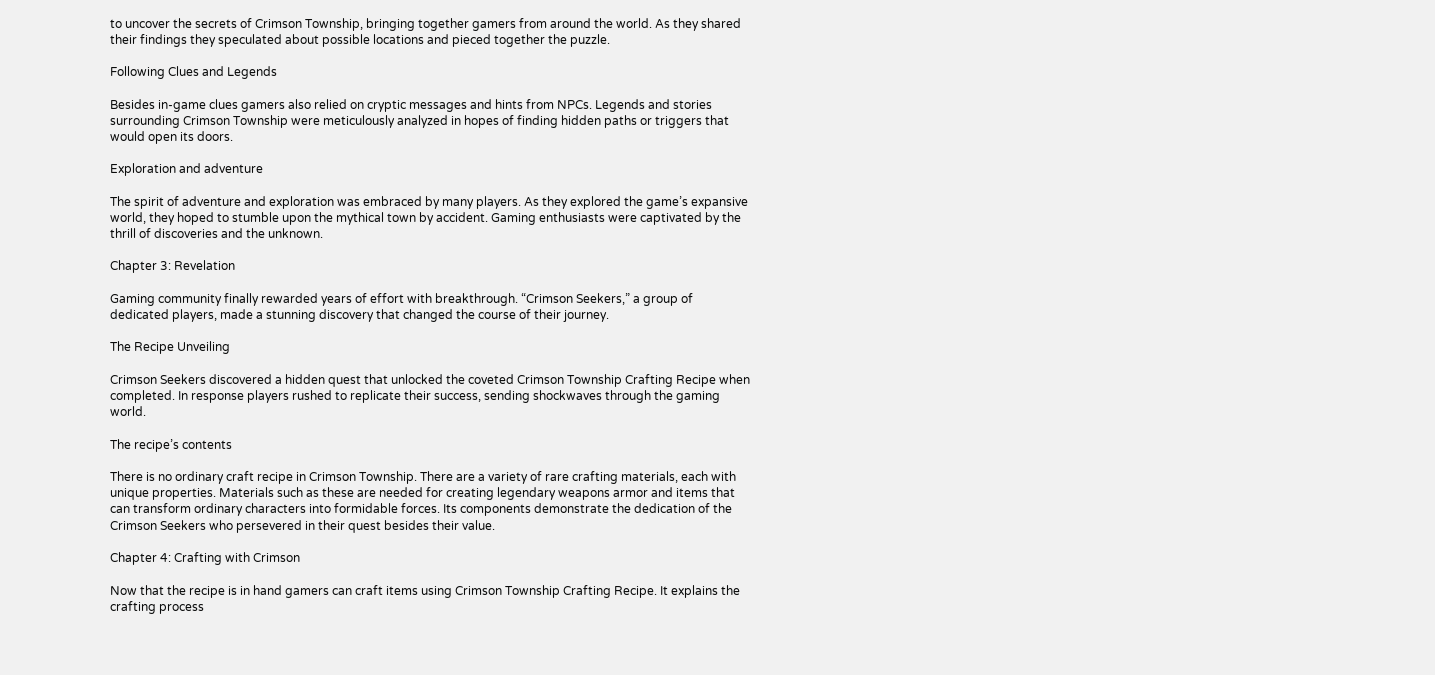to uncover the secrets of Crimson Township, bringing together gamers from around the world. As they shared their findings they speculated about possible locations and pieced together the puzzle.

Following Clues and Legends

Besides in-game clues gamers also relied on cryptic messages and hints from NPCs. Legends and stories surrounding Crimson Township were meticulously analyzed in hopes of finding hidden paths or triggers that would open its doors.

Exploration and adventure

The spirit of adventure and exploration was embraced by many players. As they explored the game’s expansive world, they hoped to stumble upon the mythical town by accident. Gaming enthusiasts were captivated by the thrill of discoveries and the unknown.

Chapter 3: Revelation

Gaming community finally rewarded years of effort with breakthrough. “Crimson Seekers,” a group of dedicated players, made a stunning discovery that changed the course of their journey.

The Recipe Unveiling

Crimson Seekers discovered a hidden quest that unlocked the coveted Crimson Township Crafting Recipe when completed. In response players rushed to replicate their success, sending shockwaves through the gaming world.

The recipe’s contents

There is no ordinary craft recipe in Crimson Township. There are a variety of rare crafting materials, each with unique properties. Materials such as these are needed for creating legendary weapons armor and items that can transform ordinary characters into formidable forces. Its components demonstrate the dedication of the Crimson Seekers who persevered in their quest besides their value.

Chapter 4: Crafting with Crimson

Now that the recipe is in hand gamers can craft items using Crimson Township Crafting Recipe. It explains the crafting process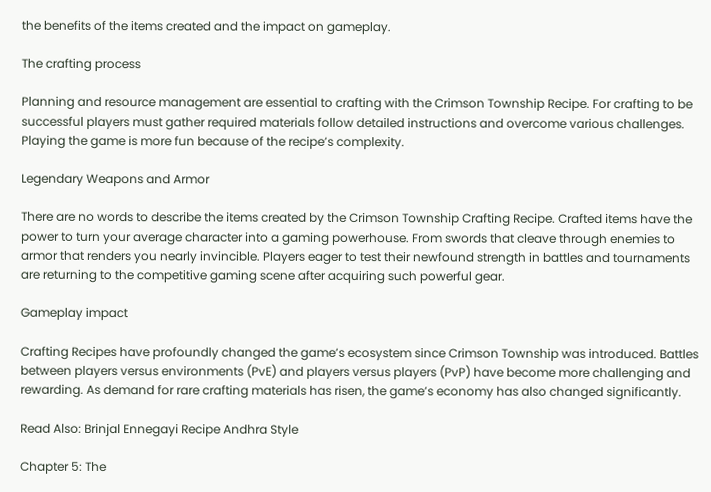the benefits of the items created and the impact on gameplay.

The crafting process

Planning and resource management are essential to crafting with the Crimson Township Recipe. For crafting to be successful players must gather required materials follow detailed instructions and overcome various challenges. Playing the game is more fun because of the recipe’s complexity.

Legendary Weapons and Armor

There are no words to describe the items created by the Crimson Township Crafting Recipe. Crafted items have the power to turn your average character into a gaming powerhouse. From swords that cleave through enemies to armor that renders you nearly invincible. Players eager to test their newfound strength in battles and tournaments are returning to the competitive gaming scene after acquiring such powerful gear.

Gameplay impact

Crafting Recipes have profoundly changed the game’s ecosystem since Crimson Township was introduced. Battles between players versus environments (PvE) and players versus players (PvP) have become more challenging and rewarding. As demand for rare crafting materials has risen, the game’s economy has also changed significantly.

Read Also: Brinjal Ennegayi Recipe Andhra Style

Chapter 5: The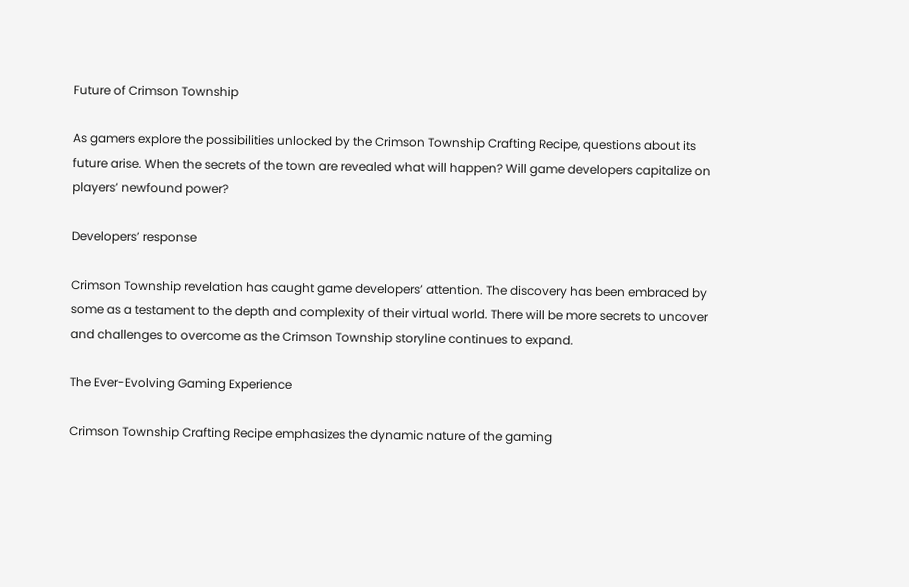Future of Crimson Township

As gamers explore the possibilities unlocked by the Crimson Township Crafting Recipe, questions about its future arise. When the secrets of the town are revealed what will happen? Will game developers capitalize on players’ newfound power?

Developers’ response

Crimson Township revelation has caught game developers’ attention. The discovery has been embraced by some as a testament to the depth and complexity of their virtual world. There will be more secrets to uncover and challenges to overcome as the Crimson Township storyline continues to expand.

The Ever-Evolving Gaming Experience

Crimson Township Crafting Recipe emphasizes the dynamic nature of the gaming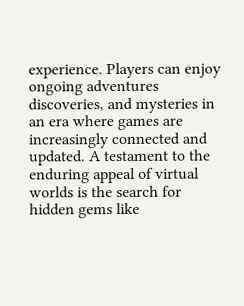experience. Players can enjoy ongoing adventures discoveries, and mysteries in an era where games are increasingly connected and updated. A testament to the enduring appeal of virtual worlds is the search for hidden gems like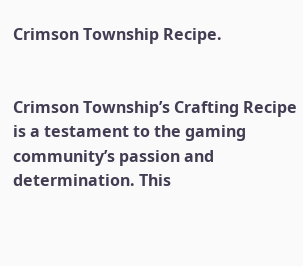Crimson Township Recipe.


Crimson Township’s Crafting Recipe is a testament to the gaming community’s passion and determination. This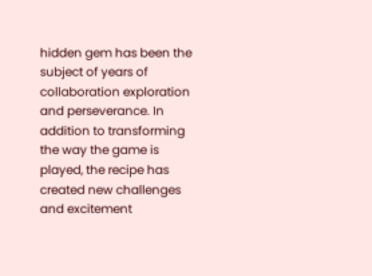hidden gem has been the subject of years of collaboration exploration and perseverance. In addition to transforming the way the game is played, the recipe has created new challenges and excitement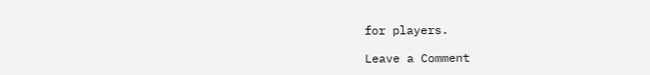for players.

Leave a Comment